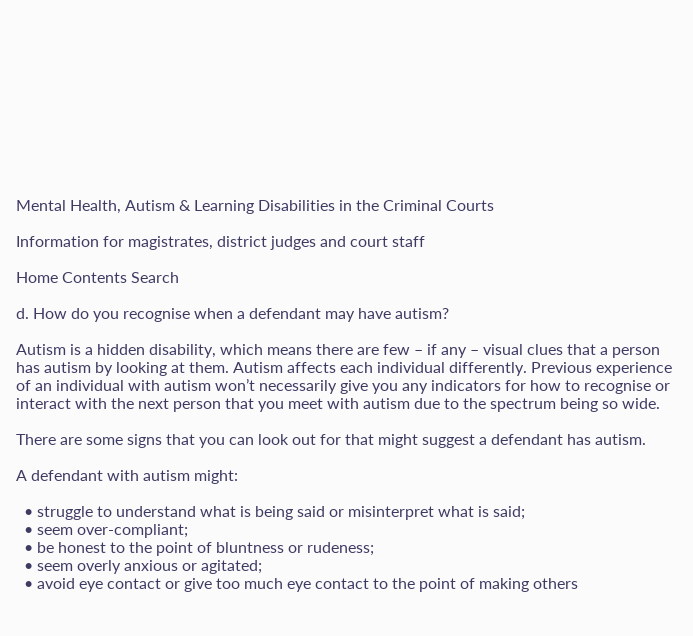Mental Health, Autism & Learning Disabilities in the Criminal Courts

Information for magistrates, district judges and court staff

Home Contents Search

d. How do you recognise when a defendant may have autism?

Autism is a hidden disability, which means there are few – if any – visual clues that a person has autism by looking at them. Autism affects each individual differently. Previous experience of an individual with autism won’t necessarily give you any indicators for how to recognise or interact with the next person that you meet with autism due to the spectrum being so wide.

There are some signs that you can look out for that might suggest a defendant has autism.

A defendant with autism might:

  • struggle to understand what is being said or misinterpret what is said;
  • seem over-compliant;
  • be honest to the point of bluntness or rudeness;
  • seem overly anxious or agitated;
  • avoid eye contact or give too much eye contact to the point of making others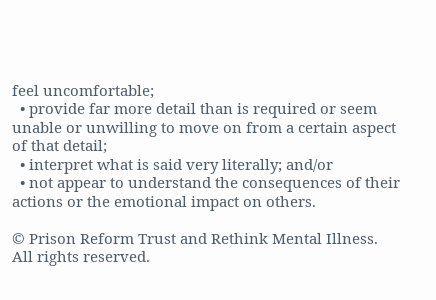feel uncomfortable;
  • provide far more detail than is required or seem unable or unwilling to move on from a certain aspect of that detail;
  • interpret what is said very literally; and/or
  • not appear to understand the consequences of their actions or the emotional impact on others.

© Prison Reform Trust and Rethink Mental Illness. All rights reserved.